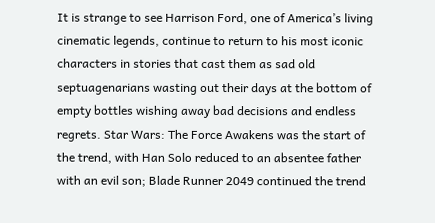It is strange to see Harrison Ford, one of America’s living cinematic legends, continue to return to his most iconic characters in stories that cast them as sad old septuagenarians wasting out their days at the bottom of empty bottles wishing away bad decisions and endless regrets. Star Wars: The Force Awakens was the start of the trend, with Han Solo reduced to an absentee father with an evil son; Blade Runner 2049 continued the trend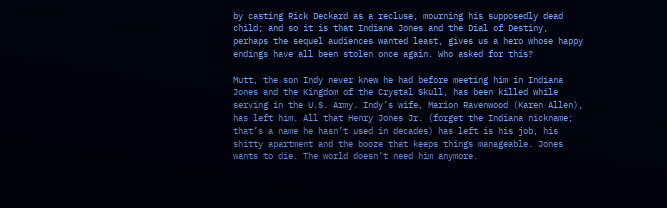by casting Rick Deckard as a recluse, mourning his supposedly dead child; and so it is that Indiana Jones and the Dial of Destiny, perhaps the sequel audiences wanted least, gives us a hero whose happy endings have all been stolen once again. Who asked for this?

Mutt, the son Indy never knew he had before meeting him in Indiana Jones and the Kingdom of the Crystal Skull, has been killed while serving in the U.S. Army. Indy’s wife, Marion Ravenwood (Karen Allen), has left him. All that Henry Jones Jr. (forget the Indiana nickname; that’s a name he hasn’t used in decades) has left is his job, his shitty apartment and the booze that keeps things manageable. Jones wants to die. The world doesn’t need him anymore.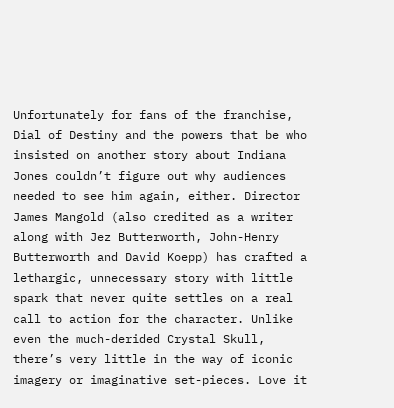Unfortunately for fans of the franchise, Dial of Destiny and the powers that be who insisted on another story about Indiana Jones couldn’t figure out why audiences needed to see him again, either. Director James Mangold (also credited as a writer along with Jez Butterworth, John-Henry Butterworth and David Koepp) has crafted a lethargic, unnecessary story with little spark that never quite settles on a real call to action for the character. Unlike even the much-derided Crystal Skull, there’s very little in the way of iconic imagery or imaginative set-pieces. Love it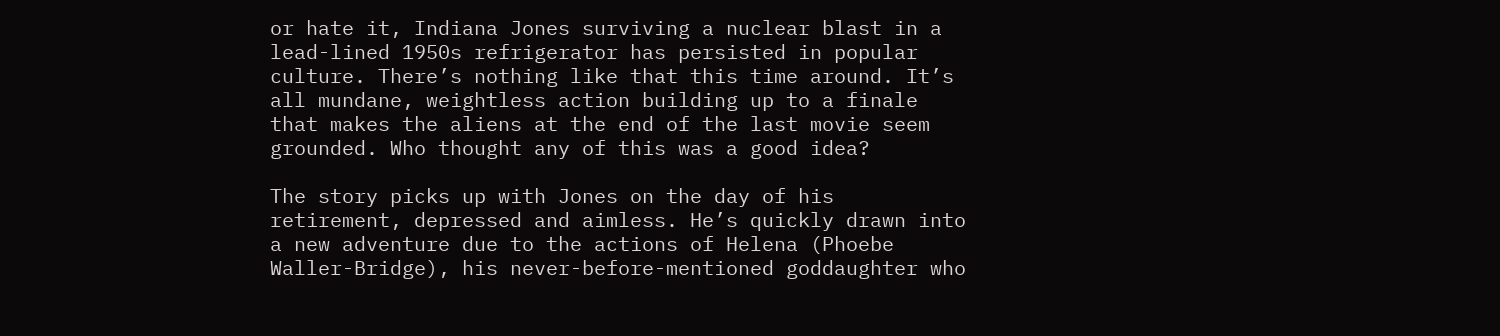or hate it, Indiana Jones surviving a nuclear blast in a lead-lined 1950s refrigerator has persisted in popular culture. There’s nothing like that this time around. It’s all mundane, weightless action building up to a finale that makes the aliens at the end of the last movie seem grounded. Who thought any of this was a good idea?

The story picks up with Jones on the day of his retirement, depressed and aimless. He’s quickly drawn into a new adventure due to the actions of Helena (Phoebe Waller-Bridge), his never-before-mentioned goddaughter who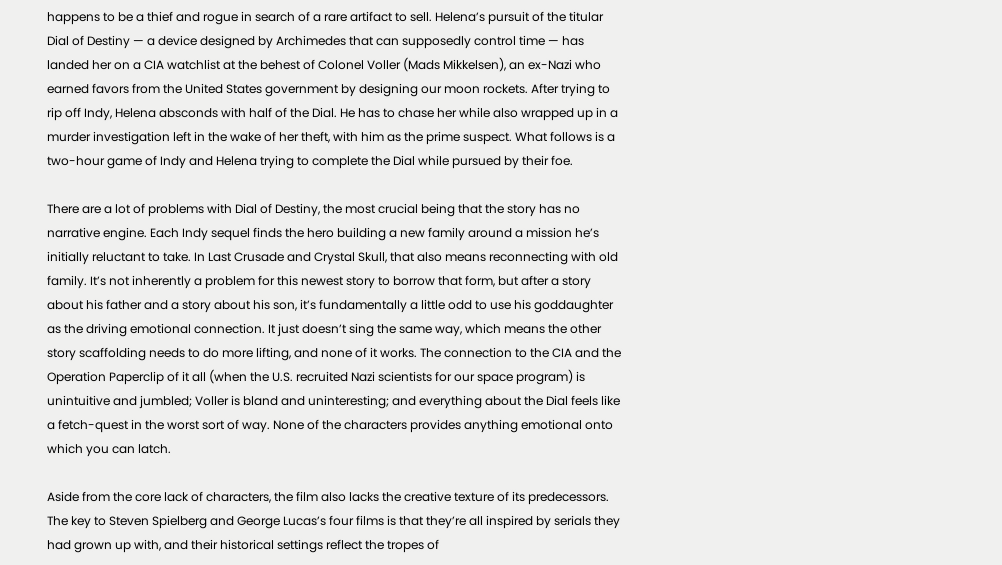happens to be a thief and rogue in search of a rare artifact to sell. Helena’s pursuit of the titular Dial of Destiny — a device designed by Archimedes that can supposedly control time — has landed her on a CIA watchlist at the behest of Colonel Voller (Mads Mikkelsen), an ex-Nazi who earned favors from the United States government by designing our moon rockets. After trying to rip off Indy, Helena absconds with half of the Dial. He has to chase her while also wrapped up in a murder investigation left in the wake of her theft, with him as the prime suspect. What follows is a two-hour game of Indy and Helena trying to complete the Dial while pursued by their foe.

There are a lot of problems with Dial of Destiny, the most crucial being that the story has no narrative engine. Each Indy sequel finds the hero building a new family around a mission he’s initially reluctant to take. In Last Crusade and Crystal Skull, that also means reconnecting with old family. It’s not inherently a problem for this newest story to borrow that form, but after a story about his father and a story about his son, it’s fundamentally a little odd to use his goddaughter as the driving emotional connection. It just doesn’t sing the same way, which means the other story scaffolding needs to do more lifting, and none of it works. The connection to the CIA and the Operation Paperclip of it all (when the U.S. recruited Nazi scientists for our space program) is unintuitive and jumbled; Voller is bland and uninteresting; and everything about the Dial feels like a fetch-quest in the worst sort of way. None of the characters provides anything emotional onto which you can latch.

Aside from the core lack of characters, the film also lacks the creative texture of its predecessors. The key to Steven Spielberg and George Lucas’s four films is that they’re all inspired by serials they had grown up with, and their historical settings reflect the tropes of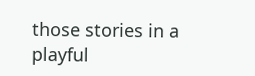those stories in a playful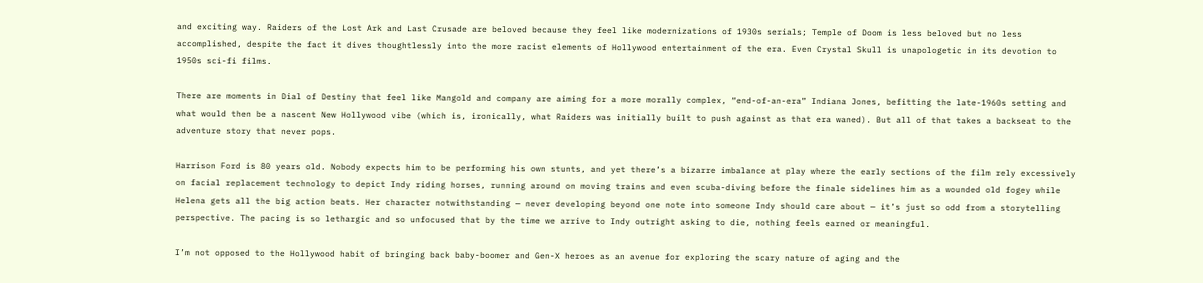and exciting way. Raiders of the Lost Ark and Last Crusade are beloved because they feel like modernizations of 1930s serials; Temple of Doom is less beloved but no less accomplished, despite the fact it dives thoughtlessly into the more racist elements of Hollywood entertainment of the era. Even Crystal Skull is unapologetic in its devotion to 1950s sci-fi films.

There are moments in Dial of Destiny that feel like Mangold and company are aiming for a more morally complex, “end-of-an-era” Indiana Jones, befitting the late-1960s setting and what would then be a nascent New Hollywood vibe (which is, ironically, what Raiders was initially built to push against as that era waned). But all of that takes a backseat to the adventure story that never pops.

Harrison Ford is 80 years old. Nobody expects him to be performing his own stunts, and yet there’s a bizarre imbalance at play where the early sections of the film rely excessively on facial replacement technology to depict Indy riding horses, running around on moving trains and even scuba-diving before the finale sidelines him as a wounded old fogey while Helena gets all the big action beats. Her character notwithstanding — never developing beyond one note into someone Indy should care about — it’s just so odd from a storytelling perspective. The pacing is so lethargic and so unfocused that by the time we arrive to Indy outright asking to die, nothing feels earned or meaningful.

I’m not opposed to the Hollywood habit of bringing back baby-boomer and Gen-X heroes as an avenue for exploring the scary nature of aging and the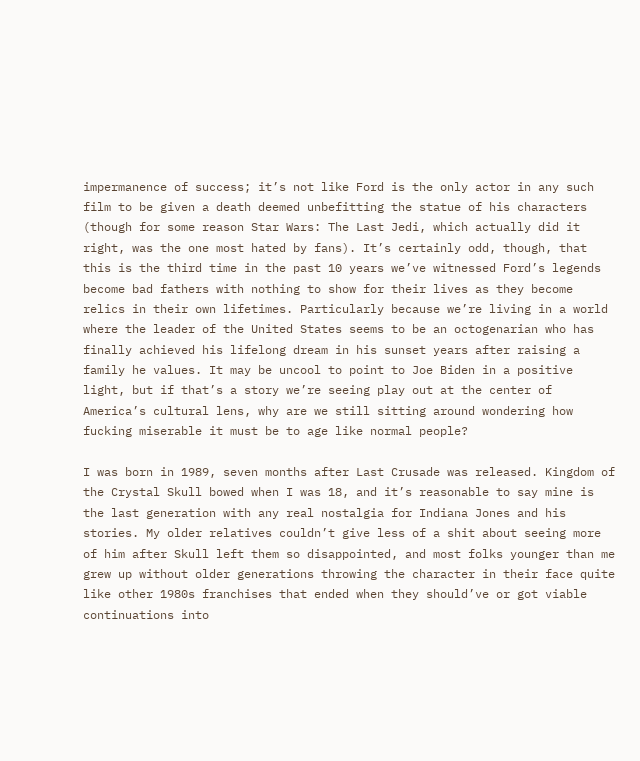impermanence of success; it’s not like Ford is the only actor in any such film to be given a death deemed unbefitting the statue of his characters (though for some reason Star Wars: The Last Jedi, which actually did it right, was the one most hated by fans). It’s certainly odd, though, that this is the third time in the past 10 years we’ve witnessed Ford’s legends become bad fathers with nothing to show for their lives as they become relics in their own lifetimes. Particularly because we’re living in a world where the leader of the United States seems to be an octogenarian who has finally achieved his lifelong dream in his sunset years after raising a family he values. It may be uncool to point to Joe Biden in a positive light, but if that’s a story we’re seeing play out at the center of America’s cultural lens, why are we still sitting around wondering how fucking miserable it must be to age like normal people?

I was born in 1989, seven months after Last Crusade was released. Kingdom of the Crystal Skull bowed when I was 18, and it’s reasonable to say mine is the last generation with any real nostalgia for Indiana Jones and his stories. My older relatives couldn’t give less of a shit about seeing more of him after Skull left them so disappointed, and most folks younger than me grew up without older generations throwing the character in their face quite like other 1980s franchises that ended when they should’ve or got viable continuations into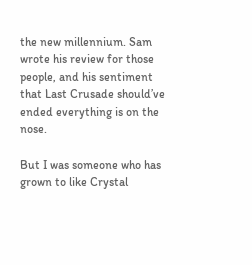the new millennium. Sam wrote his review for those people, and his sentiment that Last Crusade should’ve ended everything is on the nose.

But I was someone who has grown to like Crystal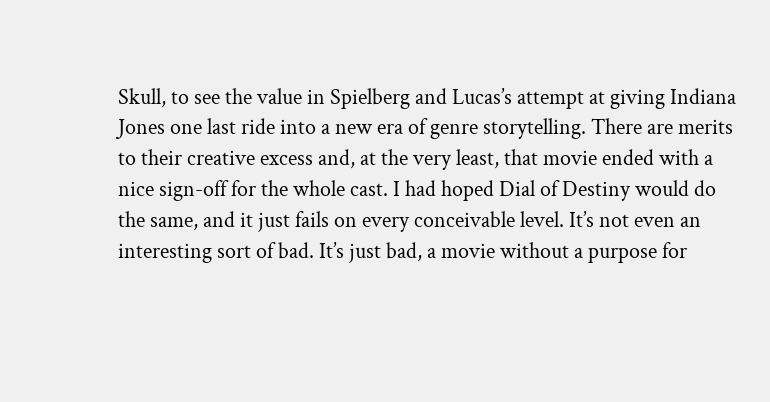Skull, to see the value in Spielberg and Lucas’s attempt at giving Indiana Jones one last ride into a new era of genre storytelling. There are merits to their creative excess and, at the very least, that movie ended with a nice sign-off for the whole cast. I had hoped Dial of Destiny would do the same, and it just fails on every conceivable level. It’s not even an interesting sort of bad. It’s just bad, a movie without a purpose for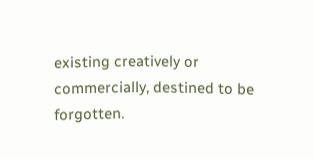existing creatively or commercially, destined to be forgotten.